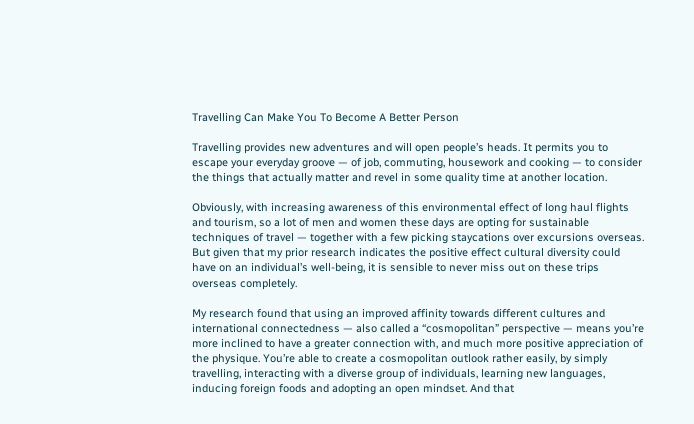Travelling Can Make You To Become A Better Person

Travelling provides new adventures and will open people’s heads. It permits you to escape your everyday groove — of job, commuting, housework and cooking — to consider the things that actually matter and revel in some quality time at another location.

Obviously, with increasing awareness of this environmental effect of long haul flights and tourism, so a lot of men and women these days are opting for sustainable techniques of travel — together with a few picking staycations over excursions overseas. But given that my prior research indicates the positive effect cultural diversity could have on an individual’s well-being, it is sensible to never miss out on these trips overseas completely.

My research found that using an improved affinity towards different cultures and international connectedness — also called a “cosmopolitan” perspective — means you’re more inclined to have a greater connection with, and much more positive appreciation of the physique. You’re able to create a cosmopolitan outlook rather easily, by simply travelling, interacting with a diverse group of individuals, learning new languages, inducing foreign foods and adopting an open mindset. And that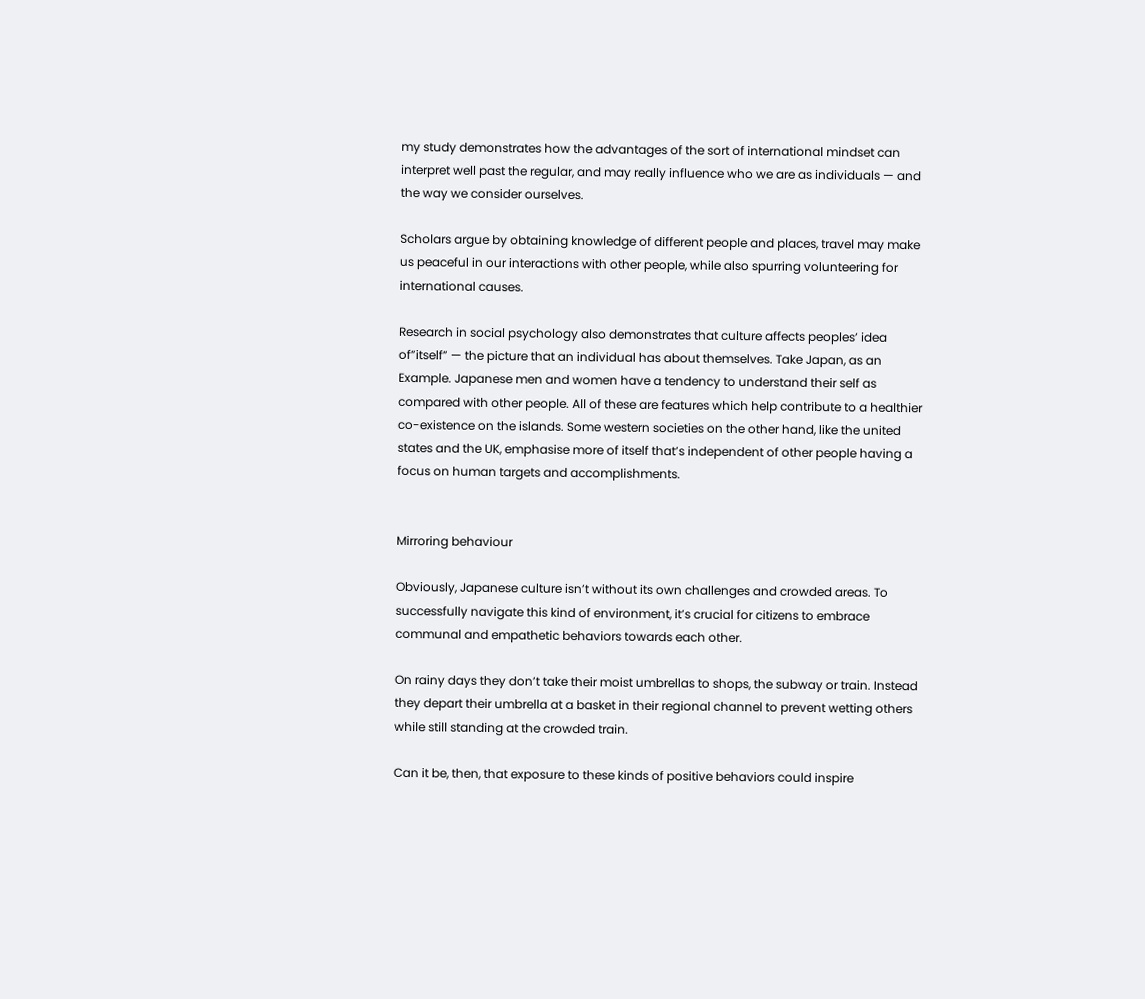my study demonstrates how the advantages of the sort of international mindset can interpret well past the regular, and may really influence who we are as individuals — and the way we consider ourselves.

Scholars argue by obtaining knowledge of different people and places, travel may make us peaceful in our interactions with other people, while also spurring volunteering for international causes.

Research in social psychology also demonstrates that culture affects peoples’ idea of”itself” — the picture that an individual has about themselves. Take Japan, as an Example. Japanese men and women have a tendency to understand their self as compared with other people. All of these are features which help contribute to a healthier co-existence on the islands. Some western societies on the other hand, like the united states and the UK, emphasise more of itself that’s independent of other people having a focus on human targets and accomplishments.


Mirroring behaviour

Obviously, Japanese culture isn’t without its own challenges and crowded areas. To successfully navigate this kind of environment, it’s crucial for citizens to embrace communal and empathetic behaviors towards each other.

On rainy days they don’t take their moist umbrellas to shops, the subway or train. Instead they depart their umbrella at a basket in their regional channel to prevent wetting others while still standing at the crowded train.

Can it be, then, that exposure to these kinds of positive behaviors could inspire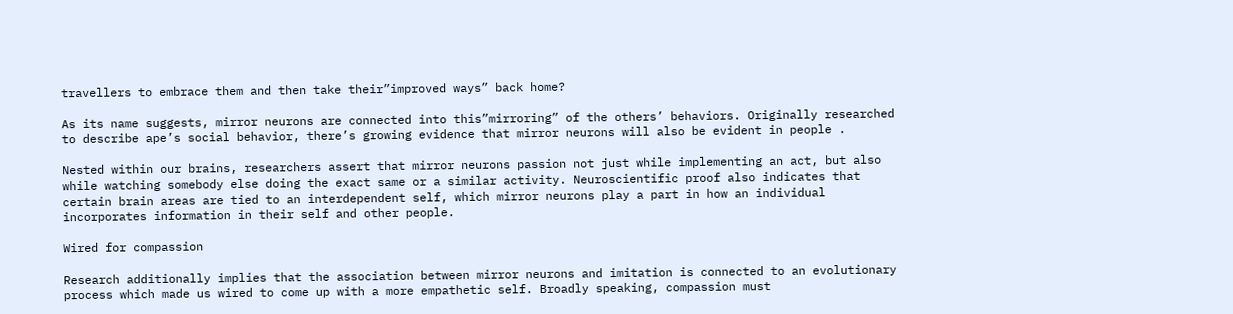travellers to embrace them and then take their”improved ways” back home?

As its name suggests, mirror neurons are connected into this”mirroring” of the others’ behaviors. Originally researched to describe ape’s social behavior, there’s growing evidence that mirror neurons will also be evident in people .

Nested within our brains, researchers assert that mirror neurons passion not just while implementing an act, but also while watching somebody else doing the exact same or a similar activity. Neuroscientific proof also indicates that certain brain areas are tied to an interdependent self, which mirror neurons play a part in how an individual incorporates information in their self and other people.

Wired for compassion

Research additionally implies that the association between mirror neurons and imitation is connected to an evolutionary process which made us wired to come up with a more empathetic self. Broadly speaking, compassion must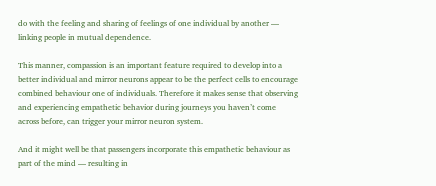do with the feeling and sharing of feelings of one individual by another — linking people in mutual dependence.

This manner, compassion is an important feature required to develop into a better individual and mirror neurons appear to be the perfect cells to encourage combined behaviour one of individuals. Therefore it makes sense that observing and experiencing empathetic behavior during journeys you haven’t come across before, can trigger your mirror neuron system.

And it might well be that passengers incorporate this empathetic behaviour as part of the mind — resulting in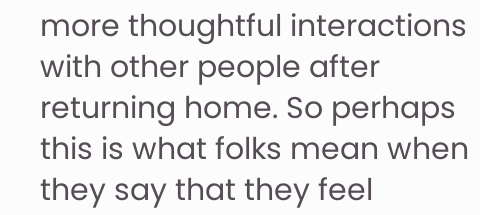more thoughtful interactions with other people after returning home. So perhaps this is what folks mean when they say that they feel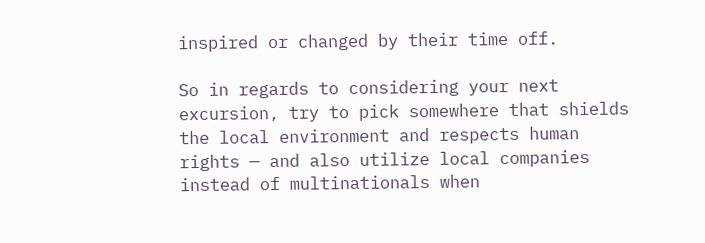inspired or changed by their time off.

So in regards to considering your next excursion, try to pick somewhere that shields the local environment and respects human rights — and also utilize local companies instead of multinationals when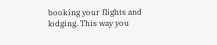booking your flights and lodging. This way you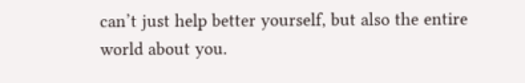can’t just help better yourself, but also the entire world about you.